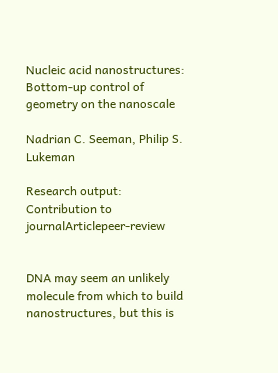Nucleic acid nanostructures: Bottom-up control of geometry on the nanoscale

Nadrian C. Seeman, Philip S. Lukeman

Research output: Contribution to journalArticlepeer-review


DNA may seem an unlikely molecule from which to build nanostructures, but this is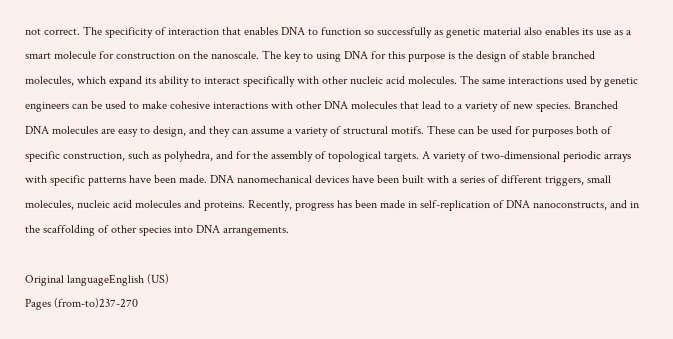not correct. The specificity of interaction that enables DNA to function so successfully as genetic material also enables its use as a smart molecule for construction on the nanoscale. The key to using DNA for this purpose is the design of stable branched molecules, which expand its ability to interact specifically with other nucleic acid molecules. The same interactions used by genetic engineers can be used to make cohesive interactions with other DNA molecules that lead to a variety of new species. Branched DNA molecules are easy to design, and they can assume a variety of structural motifs. These can be used for purposes both of specific construction, such as polyhedra, and for the assembly of topological targets. A variety of two-dimensional periodic arrays with specific patterns have been made. DNA nanomechanical devices have been built with a series of different triggers, small molecules, nucleic acid molecules and proteins. Recently, progress has been made in self-replication of DNA nanoconstructs, and in the scaffolding of other species into DNA arrangements.

Original languageEnglish (US)
Pages (from-to)237-270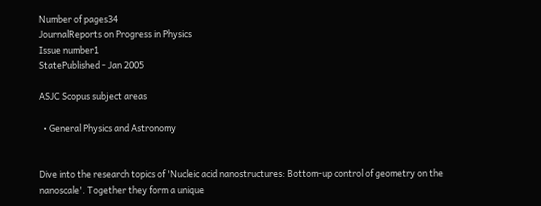Number of pages34
JournalReports on Progress in Physics
Issue number1
StatePublished - Jan 2005

ASJC Scopus subject areas

  • General Physics and Astronomy


Dive into the research topics of 'Nucleic acid nanostructures: Bottom-up control of geometry on the nanoscale'. Together they form a unique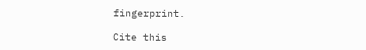fingerprint.

Cite this